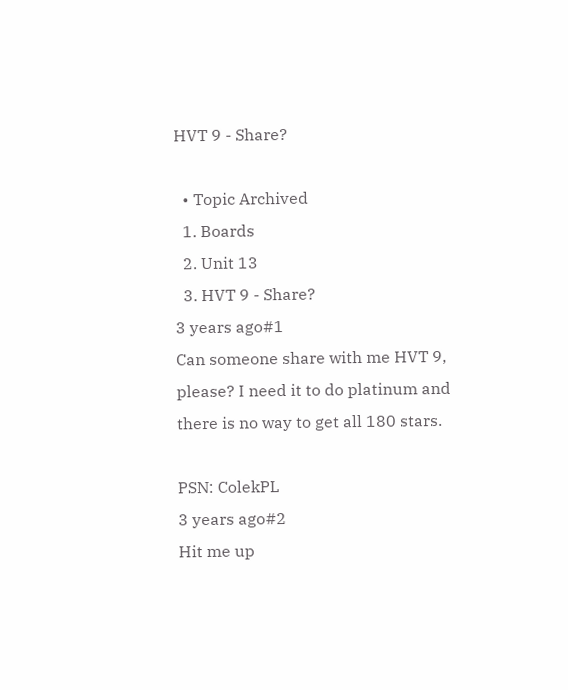HVT 9 - Share?

  • Topic Archived
  1. Boards
  2. Unit 13
  3. HVT 9 - Share?
3 years ago#1
Can someone share with me HVT 9, please? I need it to do platinum and there is no way to get all 180 stars.

PSN: ColekPL
3 years ago#2
Hit me up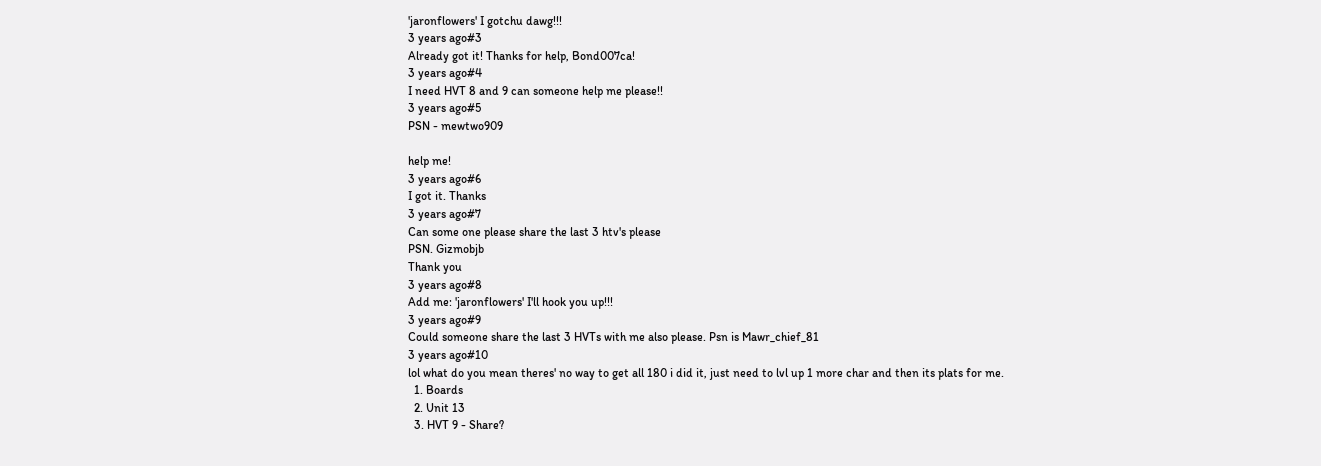'jaronflowers' I gotchu dawg!!!
3 years ago#3
Already got it! Thanks for help, Bond007ca!
3 years ago#4
I need HVT 8 and 9 can someone help me please!!
3 years ago#5
PSN - mewtwo909

help me!
3 years ago#6
I got it. Thanks
3 years ago#7
Can some one please share the last 3 htv's please
PSN. Gizmobjb
Thank you
3 years ago#8
Add me: 'jaronflowers' I'll hook you up!!!
3 years ago#9
Could someone share the last 3 HVTs with me also please. Psn is Mawr_chief_81
3 years ago#10
lol what do you mean theres' no way to get all 180 i did it, just need to lvl up 1 more char and then its plats for me.
  1. Boards
  2. Unit 13
  3. HVT 9 - Share?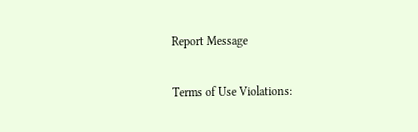Report Message

Terms of Use Violations: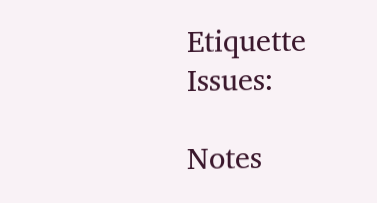Etiquette Issues:

Notes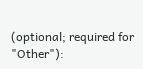(optional; required for "Other"):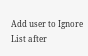Add user to Ignore List after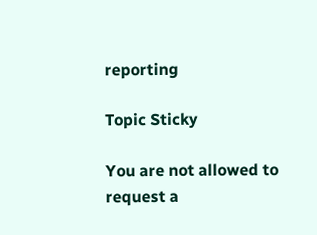reporting

Topic Sticky

You are not allowed to request a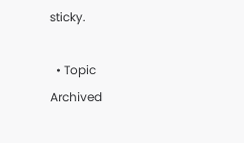sticky.

  • Topic Archived